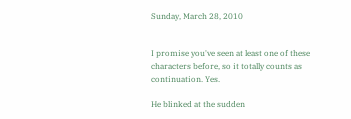Sunday, March 28, 2010


I promise you've seen at least one of these characters before, so it totally counts as continuation. Yes.

He blinked at the sudden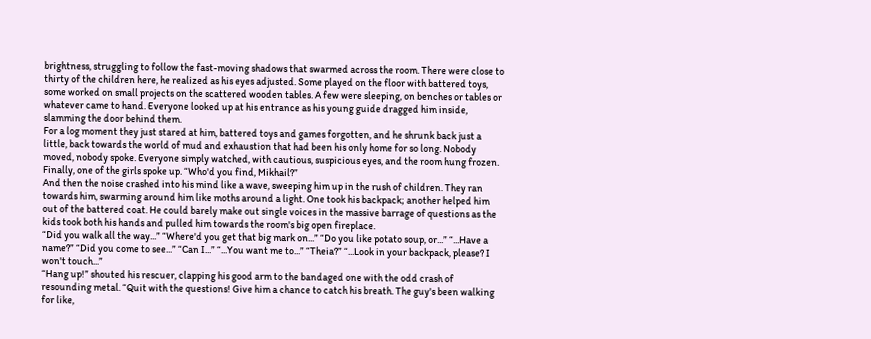brightness, struggling to follow the fast-moving shadows that swarmed across the room. There were close to thirty of the children here, he realized as his eyes adjusted. Some played on the floor with battered toys, some worked on small projects on the scattered wooden tables. A few were sleeping, on benches or tables or whatever came to hand. Everyone looked up at his entrance as his young guide dragged him inside, slamming the door behind them.
For a log moment they just stared at him, battered toys and games forgotten, and he shrunk back just a little, back towards the world of mud and exhaustion that had been his only home for so long. Nobody moved, nobody spoke. Everyone simply watched, with cautious, suspicious eyes, and the room hung frozen.
Finally, one of the girls spoke up. “Who'd you find, Mikhail?”
And then the noise crashed into his mind like a wave, sweeping him up in the rush of children. They ran towards him, swarming around him like moths around a light. One took his backpack; another helped him out of the battered coat. He could barely make out single voices in the massive barrage of questions as the kids took both his hands and pulled him towards the room's big open fireplace.
“Did you walk all the way...” “Where'd you get that big mark on...” “Do you like potato soup, or...” “...Have a name?” “Did you come to see...” “Can I...” “...You want me to...” “Theia?” “...Look in your backpack, please? I won't touch...”
“Hang up!” shouted his rescuer, clapping his good arm to the bandaged one with the odd crash of resounding metal. “Quit with the questions! Give him a chance to catch his breath. The guy's been walking for like,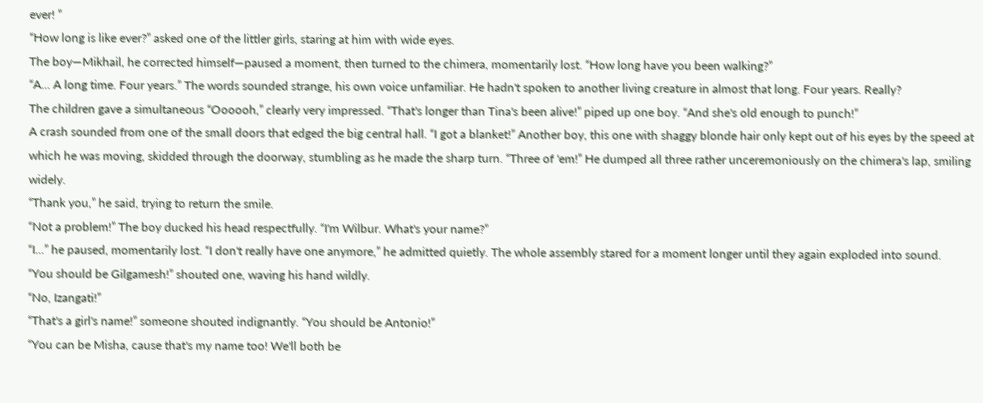ever! ”
“How long is like ever?” asked one of the littler girls, staring at him with wide eyes.
The boy—Mikhail, he corrected himself—paused a moment, then turned to the chimera, momentarily lost. “How long have you been walking?”
“A... A long time. Four years.” The words sounded strange, his own voice unfamiliar. He hadn't spoken to another living creature in almost that long. Four years. Really?
The children gave a simultaneous “Oooooh,” clearly very impressed. “That's longer than Tina's been alive!” piped up one boy. “And she's old enough to punch!”
A crash sounded from one of the small doors that edged the big central hall. “I got a blanket!” Another boy, this one with shaggy blonde hair only kept out of his eyes by the speed at which he was moving, skidded through the doorway, stumbling as he made the sharp turn. “Three of 'em!” He dumped all three rather unceremoniously on the chimera's lap, smiling widely.
“Thank you,” he said, trying to return the smile.
“Not a problem!” The boy ducked his head respectfully. “I'm Wilbur. What's your name?”
“I...” he paused, momentarily lost. “I don't really have one anymore,” he admitted quietly. The whole assembly stared for a moment longer until they again exploded into sound.
“You should be Gilgamesh!” shouted one, waving his hand wildly.
“No, Izangati!”
“That's a girl's name!” someone shouted indignantly. “You should be Antonio!”
“You can be Misha, cause that's my name too! We'll both be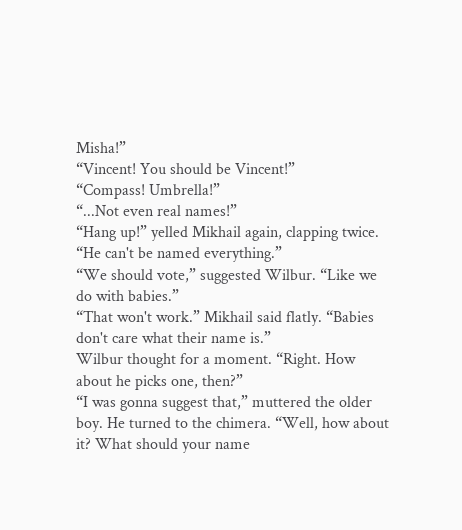Misha!”
“Vincent! You should be Vincent!”
“Compass! Umbrella!”
“...Not even real names!”
“Hang up!” yelled Mikhail again, clapping twice. “He can't be named everything.”
“We should vote,” suggested Wilbur. “Like we do with babies.”
“That won't work.” Mikhail said flatly. “Babies don't care what their name is.”
Wilbur thought for a moment. “Right. How about he picks one, then?”
“I was gonna suggest that,” muttered the older boy. He turned to the chimera. “Well, how about it? What should your name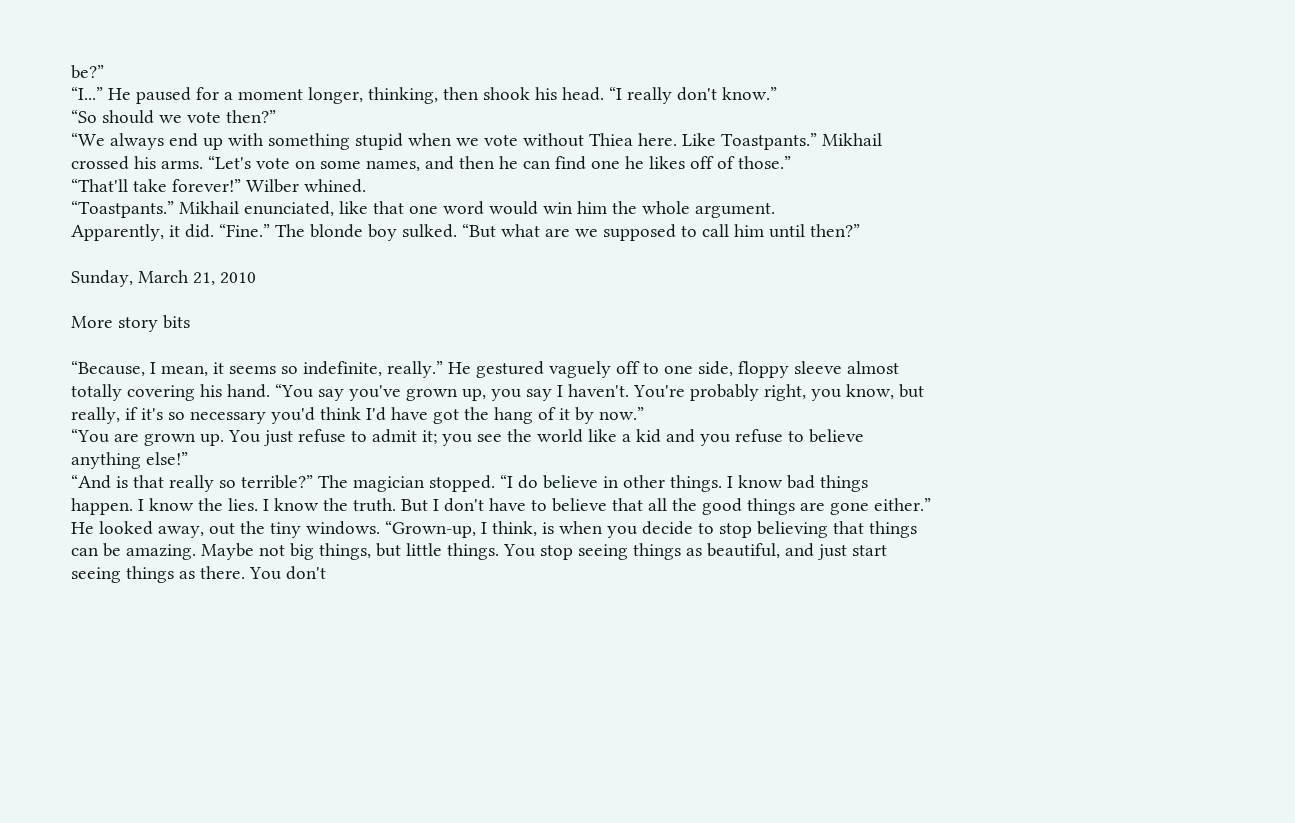be?”
“I...” He paused for a moment longer, thinking, then shook his head. “I really don't know.”
“So should we vote then?”
“We always end up with something stupid when we vote without Thiea here. Like Toastpants.” Mikhail crossed his arms. “Let's vote on some names, and then he can find one he likes off of those.”
“That'll take forever!” Wilber whined.
“Toastpants.” Mikhail enunciated, like that one word would win him the whole argument.
Apparently, it did. “Fine.” The blonde boy sulked. “But what are we supposed to call him until then?”

Sunday, March 21, 2010

More story bits

“Because, I mean, it seems so indefinite, really.” He gestured vaguely off to one side, floppy sleeve almost totally covering his hand. “You say you've grown up, you say I haven't. You're probably right, you know, but really, if it's so necessary you'd think I'd have got the hang of it by now.”
“You are grown up. You just refuse to admit it; you see the world like a kid and you refuse to believe anything else!”
“And is that really so terrible?” The magician stopped. “I do believe in other things. I know bad things happen. I know the lies. I know the truth. But I don't have to believe that all the good things are gone either.” He looked away, out the tiny windows. “Grown-up, I think, is when you decide to stop believing that things can be amazing. Maybe not big things, but little things. You stop seeing things as beautiful, and just start seeing things as there. You don't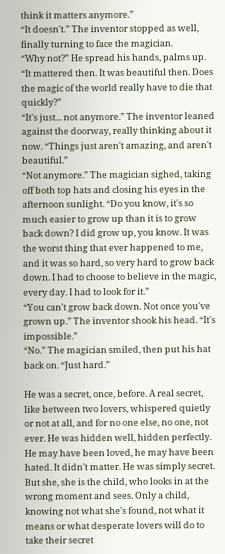think it matters anymore.”
“It doesn't.” The inventor stopped as well, finally turning to face the magician.
“Why not?” He spread his hands, palms up. “It mattered then. It was beautiful then. Does the magic of the world really have to die that quickly?”
“It's just... not anymore.” The inventor leaned against the doorway, really thinking about it now. “Things just aren't amazing, and aren't beautiful.”
“Not anymore.” The magician sighed, taking off both top hats and closing his eyes in the afternoon sunlight. “Do you know, it's so much easier to grow up than it is to grow back down? I did grow up, you know. It was the worst thing that ever happened to me, and it was so hard, so very hard to grow back down. I had to choose to believe in the magic, every day. I had to look for it.”
“You can't grow back down. Not once you've grown up.” The inventor shook his head. “It's impossible.”
“No.” The magician smiled, then put his hat back on. “Just hard.”

He was a secret, once, before. A real secret, like between two lovers, whispered quietly or not at all, and for no one else, no one, not ever. He was hidden well, hidden perfectly. He may have been loved, he may have been hated. It didn't matter. He was simply secret.
But she, she is the child, who looks in at the wrong moment and sees. Only a child, knowing not what she's found, not what it means or what desperate lovers will do to take their secret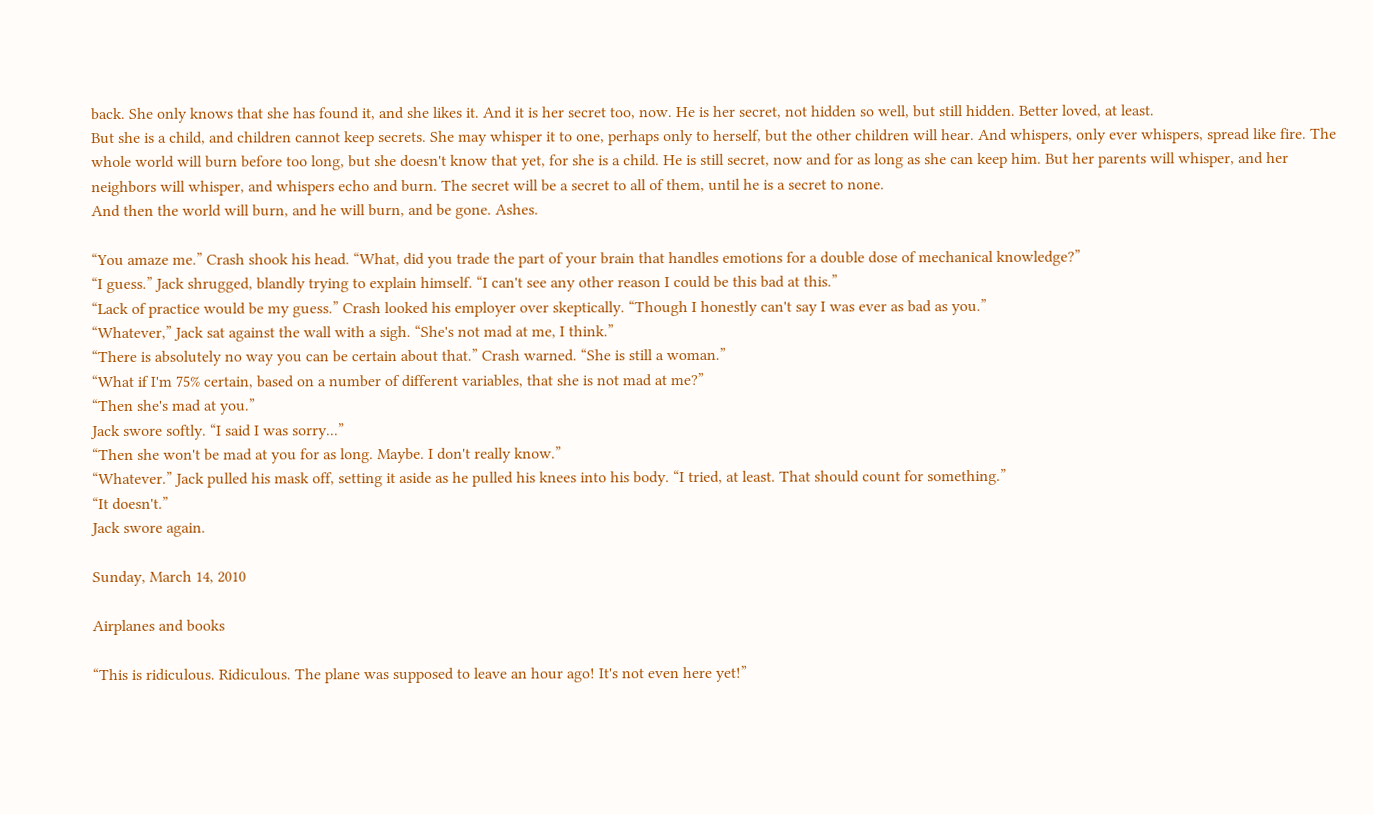back. She only knows that she has found it, and she likes it. And it is her secret too, now. He is her secret, not hidden so well, but still hidden. Better loved, at least.
But she is a child, and children cannot keep secrets. She may whisper it to one, perhaps only to herself, but the other children will hear. And whispers, only ever whispers, spread like fire. The whole world will burn before too long, but she doesn't know that yet, for she is a child. He is still secret, now and for as long as she can keep him. But her parents will whisper, and her neighbors will whisper, and whispers echo and burn. The secret will be a secret to all of them, until he is a secret to none.
And then the world will burn, and he will burn, and be gone. Ashes.

“You amaze me.” Crash shook his head. “What, did you trade the part of your brain that handles emotions for a double dose of mechanical knowledge?”
“I guess.” Jack shrugged, blandly trying to explain himself. “I can't see any other reason I could be this bad at this.”
“Lack of practice would be my guess.” Crash looked his employer over skeptically. “Though I honestly can't say I was ever as bad as you.”
“Whatever,” Jack sat against the wall with a sigh. “She's not mad at me, I think.”
“There is absolutely no way you can be certain about that.” Crash warned. “She is still a woman.”
“What if I'm 75% certain, based on a number of different variables, that she is not mad at me?”
“Then she's mad at you.”
Jack swore softly. “I said I was sorry...”
“Then she won't be mad at you for as long. Maybe. I don't really know.”
“Whatever.” Jack pulled his mask off, setting it aside as he pulled his knees into his body. “I tried, at least. That should count for something.”
“It doesn't.”
Jack swore again.

Sunday, March 14, 2010

Airplanes and books

“This is ridiculous. Ridiculous. The plane was supposed to leave an hour ago! It's not even here yet!”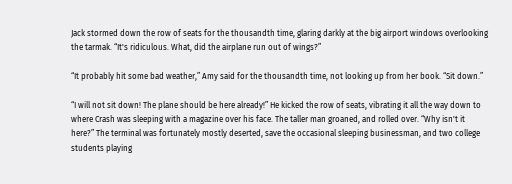Jack stormed down the row of seats for the thousandth time, glaring darkly at the big airport windows overlooking the tarmak. “It's ridiculous. What, did the airplane run out of wings?”

“It probably hit some bad weather,” Amy said for the thousandth time, not looking up from her book. “Sit down.”

“I will not sit down! The plane should be here already!” He kicked the row of seats, vibrating it all the way down to where Crash was sleeping with a magazine over his face. The taller man groaned, and rolled over. “Why isn't it here?” The terminal was fortunately mostly deserted, save the occasional sleeping businessman, and two college students playing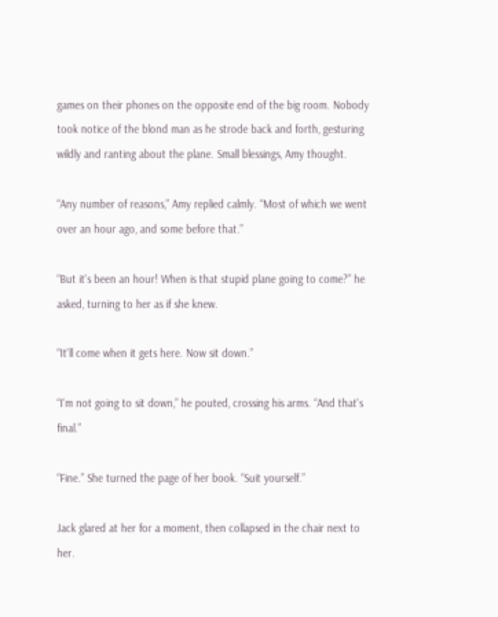games on their phones on the opposite end of the big room. Nobody took notice of the blond man as he strode back and forth, gesturing wildly and ranting about the plane. Small blessings, Amy thought.

“Any number of reasons,” Amy replied calmly. “Most of which we went over an hour ago, and some before that.”

“But it's been an hour! When is that stupid plane going to come?” he asked, turning to her as if she knew.

“It'll come when it gets here. Now sit down.”

“I'm not going to sit down,” he pouted, crossing his arms. “And that's final.”

“Fine.” She turned the page of her book. “Suit yourself.”

Jack glared at her for a moment, then collapsed in the chair next to her.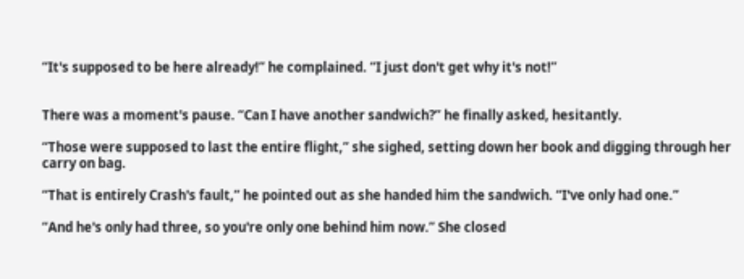“It's supposed to be here already!” he complained. “I just don't get why it's not!”


There was a moment's pause. “Can I have another sandwich?” he finally asked, hesitantly.

“Those were supposed to last the entire flight,” she sighed, setting down her book and digging through her carry on bag.

“That is entirely Crash's fault,” he pointed out as she handed him the sandwich. “I've only had one.”

“And he's only had three, so you're only one behind him now.” She closed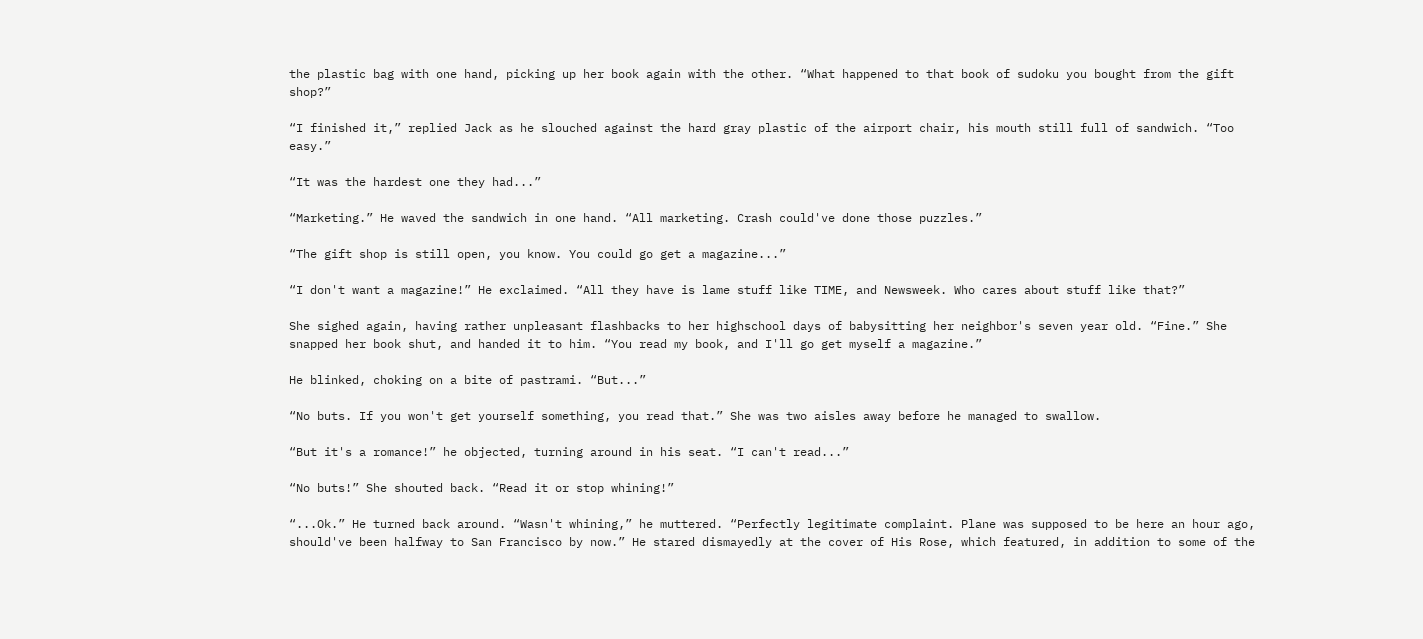the plastic bag with one hand, picking up her book again with the other. “What happened to that book of sudoku you bought from the gift shop?”

“I finished it,” replied Jack as he slouched against the hard gray plastic of the airport chair, his mouth still full of sandwich. “Too easy.”

“It was the hardest one they had...”

“Marketing.” He waved the sandwich in one hand. “All marketing. Crash could've done those puzzles.”

“The gift shop is still open, you know. You could go get a magazine...”

“I don't want a magazine!” He exclaimed. “All they have is lame stuff like TIME, and Newsweek. Who cares about stuff like that?”

She sighed again, having rather unpleasant flashbacks to her highschool days of babysitting her neighbor's seven year old. “Fine.” She snapped her book shut, and handed it to him. “You read my book, and I'll go get myself a magazine.”

He blinked, choking on a bite of pastrami. “But...”

“No buts. If you won't get yourself something, you read that.” She was two aisles away before he managed to swallow.

“But it's a romance!” he objected, turning around in his seat. “I can't read...”

“No buts!” She shouted back. “Read it or stop whining!”

“...Ok.” He turned back around. “Wasn't whining,” he muttered. “Perfectly legitimate complaint. Plane was supposed to be here an hour ago, should've been halfway to San Francisco by now.” He stared dismayedly at the cover of His Rose, which featured, in addition to some of the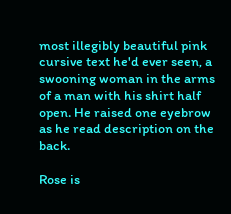most illegibly beautiful pink cursive text he'd ever seen, a swooning woman in the arms of a man with his shirt half open. He raised one eyebrow as he read description on the back.

Rose is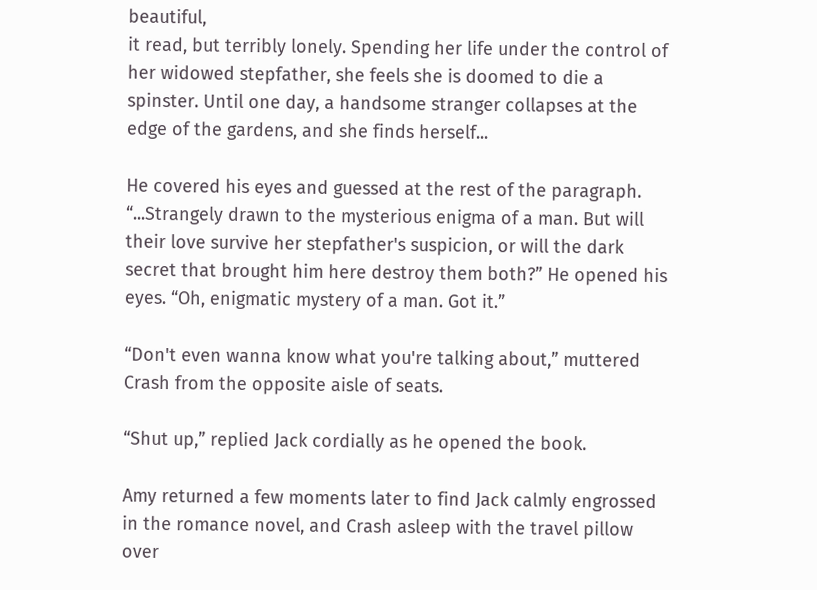beautiful,
it read, but terribly lonely. Spending her life under the control of her widowed stepfather, she feels she is doomed to die a spinster. Until one day, a handsome stranger collapses at the edge of the gardens, and she finds herself...

He covered his eyes and guessed at the rest of the paragraph. “...Strangely drawn to the mysterious enigma of a man. But will their love survive her stepfather's suspicion, or will the dark secret that brought him here destroy them both?” He opened his eyes. “Oh, enigmatic mystery of a man. Got it.”

“Don't even wanna know what you're talking about,” muttered Crash from the opposite aisle of seats.

“Shut up,” replied Jack cordially as he opened the book.

Amy returned a few moments later to find Jack calmly engrossed in the romance novel, and Crash asleep with the travel pillow over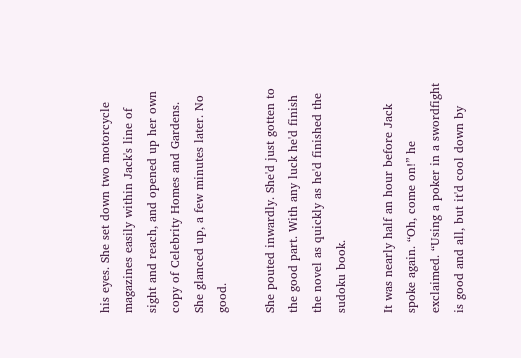his eyes. She set down two motorcycle magazines easily within Jack's line of sight and reach, and opened up her own copy of Celebrity Homes and Gardens. She glanced up, a few minutes later. No good.

She pouted inwardly. She'd just gotten to the good part. With any luck he'd finish the novel as quickly as he'd finished the sudoku book.

It was nearly half an hour before Jack spoke again. “Oh, come on!” he exclaimed. “Using a poker in a swordfight is good and all, but it'd cool down by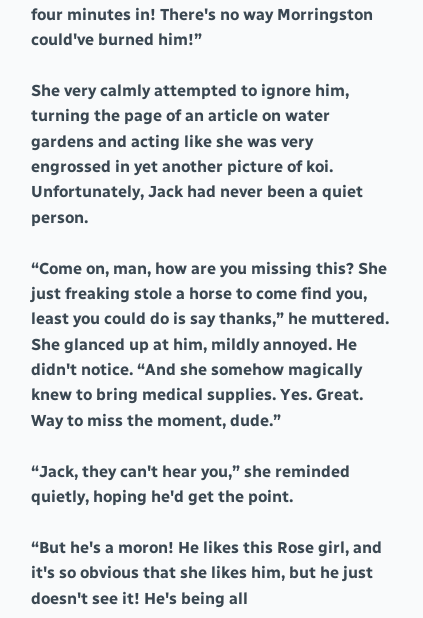four minutes in! There's no way Morringston could've burned him!”

She very calmly attempted to ignore him, turning the page of an article on water gardens and acting like she was very engrossed in yet another picture of koi. Unfortunately, Jack had never been a quiet person.

“Come on, man, how are you missing this? She just freaking stole a horse to come find you, least you could do is say thanks,” he muttered. She glanced up at him, mildly annoyed. He didn't notice. “And she somehow magically knew to bring medical supplies. Yes. Great. Way to miss the moment, dude.”

“Jack, they can't hear you,” she reminded quietly, hoping he'd get the point.

“But he's a moron! He likes this Rose girl, and it's so obvious that she likes him, but he just doesn't see it! He's being all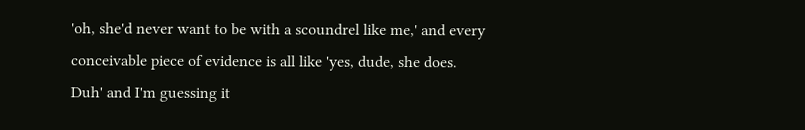'oh, she'd never want to be with a scoundrel like me,' and every conceivable piece of evidence is all like 'yes, dude, she does. Duh' and I'm guessing it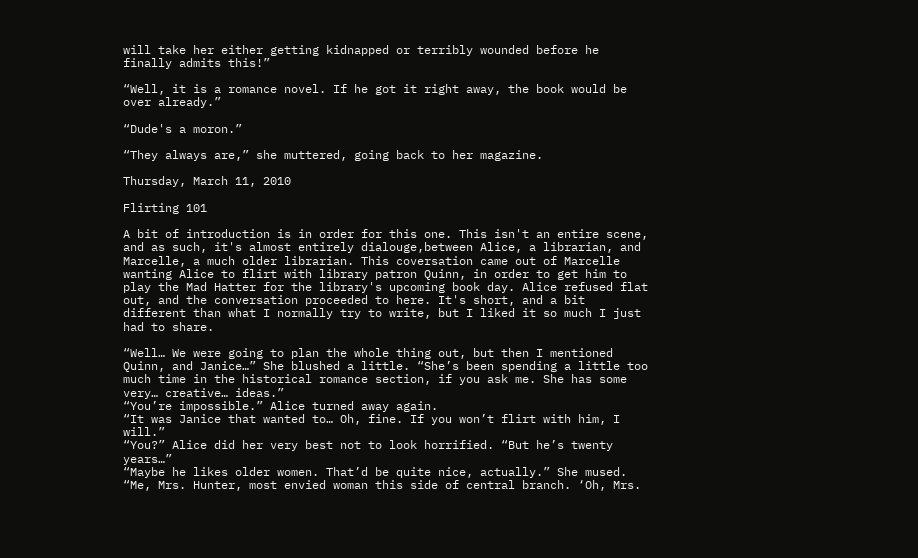will take her either getting kidnapped or terribly wounded before he finally admits this!”

“Well, it is a romance novel. If he got it right away, the book would be over already.”

“Dude's a moron.”

“They always are,” she muttered, going back to her magazine.

Thursday, March 11, 2010

Flirting 101

A bit of introduction is in order for this one. This isn't an entire scene, and as such, it's almost entirely dialouge,between Alice, a librarian, and Marcelle, a much older librarian. This coversation came out of Marcelle wanting Alice to flirt with library patron Quinn, in order to get him to play the Mad Hatter for the library's upcoming book day. Alice refused flat out, and the conversation proceeded to here. It's short, and a bit different than what I normally try to write, but I liked it so much I just had to share.

“Well… We were going to plan the whole thing out, but then I mentioned Quinn, and Janice…” She blushed a little. “She’s been spending a little too much time in the historical romance section, if you ask me. She has some very… creative… ideas.”
“You’re impossible.” Alice turned away again.
“It was Janice that wanted to… Oh, fine. If you won’t flirt with him, I will.”
“You?” Alice did her very best not to look horrified. “But he’s twenty years…”
“Maybe he likes older women. That’d be quite nice, actually.” She mused. “Me, Mrs. Hunter, most envied woman this side of central branch. ‘Oh, Mrs.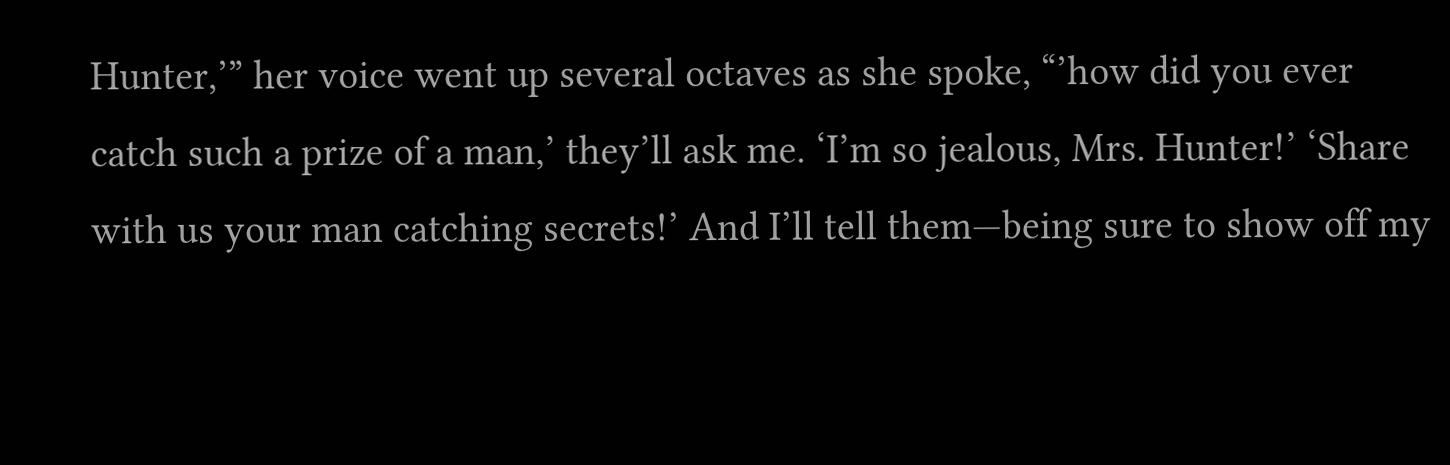Hunter,’” her voice went up several octaves as she spoke, “’how did you ever catch such a prize of a man,’ they’ll ask me. ‘I’m so jealous, Mrs. Hunter!’ ‘Share with us your man catching secrets!’ And I’ll tell them—being sure to show off my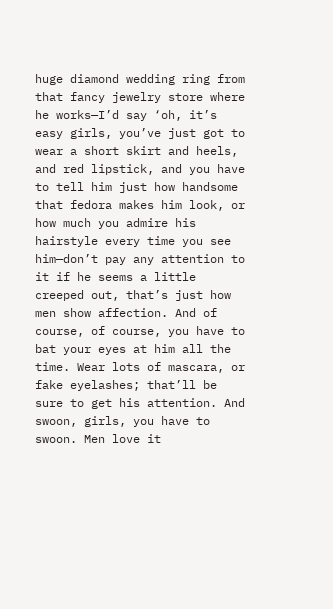huge diamond wedding ring from that fancy jewelry store where he works—I’d say ‘oh, it’s easy girls, you’ve just got to wear a short skirt and heels, and red lipstick, and you have to tell him just how handsome that fedora makes him look, or how much you admire his hairstyle every time you see him—don’t pay any attention to it if he seems a little creeped out, that’s just how men show affection. And of course, of course, you have to bat your eyes at him all the time. Wear lots of mascara, or fake eyelashes; that’ll be sure to get his attention. And swoon, girls, you have to swoon. Men love it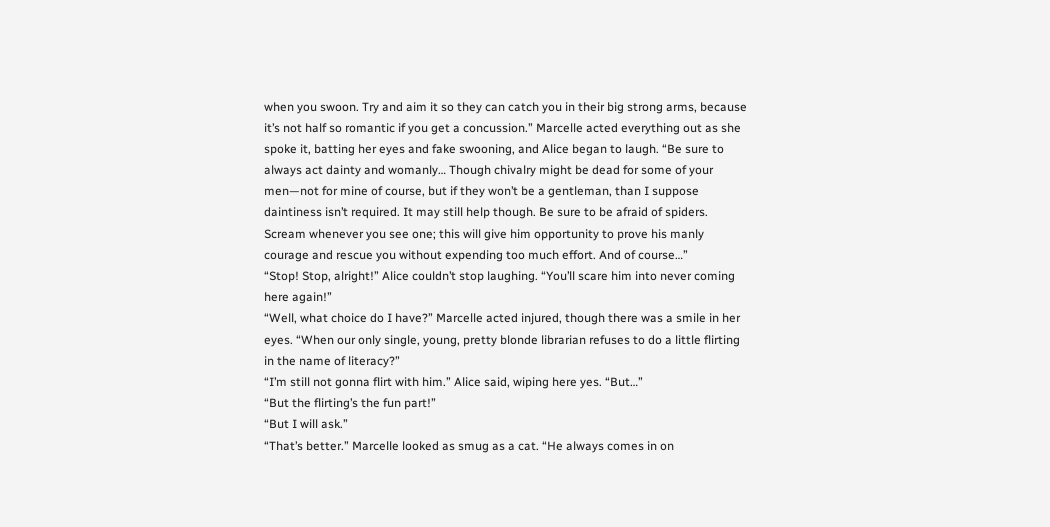when you swoon. Try and aim it so they can catch you in their big strong arms, because it’s not half so romantic if you get a concussion.” Marcelle acted everything out as she spoke it, batting her eyes and fake swooning, and Alice began to laugh. “Be sure to always act dainty and womanly… Though chivalry might be dead for some of your men—not for mine of course, but if they won’t be a gentleman, than I suppose daintiness isn’t required. It may still help though. Be sure to be afraid of spiders. Scream whenever you see one; this will give him opportunity to prove his manly courage and rescue you without expending too much effort. And of course…”
“Stop! Stop, alright!” Alice couldn’t stop laughing. “You’ll scare him into never coming here again!”
“Well, what choice do I have?” Marcelle acted injured, though there was a smile in her eyes. “When our only single, young, pretty blonde librarian refuses to do a little flirting in the name of literacy?”
“I’m still not gonna flirt with him.” Alice said, wiping here yes. “But…”
“But the flirting’s the fun part!”
“But I will ask.”
“That’s better.” Marcelle looked as smug as a cat. “He always comes in on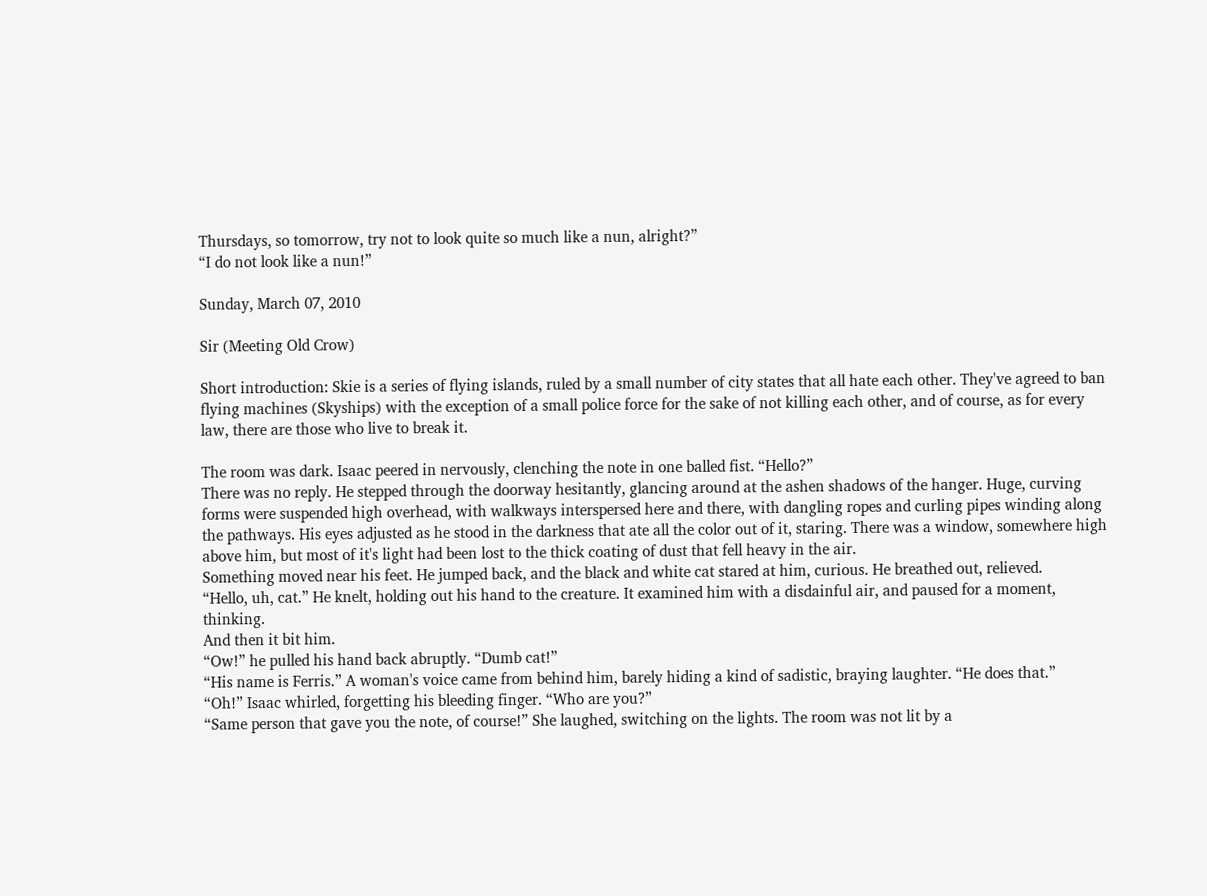Thursdays, so tomorrow, try not to look quite so much like a nun, alright?”
“I do not look like a nun!”

Sunday, March 07, 2010

Sir (Meeting Old Crow)

Short introduction: Skie is a series of flying islands, ruled by a small number of city states that all hate each other. They've agreed to ban flying machines (Skyships) with the exception of a small police force for the sake of not killing each other, and of course, as for every law, there are those who live to break it.

The room was dark. Isaac peered in nervously, clenching the note in one balled fist. “Hello?”
There was no reply. He stepped through the doorway hesitantly, glancing around at the ashen shadows of the hanger. Huge, curving forms were suspended high overhead, with walkways interspersed here and there, with dangling ropes and curling pipes winding along the pathways. His eyes adjusted as he stood in the darkness that ate all the color out of it, staring. There was a window, somewhere high above him, but most of it's light had been lost to the thick coating of dust that fell heavy in the air.
Something moved near his feet. He jumped back, and the black and white cat stared at him, curious. He breathed out, relieved.
“Hello, uh, cat.” He knelt, holding out his hand to the creature. It examined him with a disdainful air, and paused for a moment, thinking.
And then it bit him.
“Ow!” he pulled his hand back abruptly. “Dumb cat!”
“His name is Ferris.” A woman's voice came from behind him, barely hiding a kind of sadistic, braying laughter. “He does that.”
“Oh!” Isaac whirled, forgetting his bleeding finger. “Who are you?”
“Same person that gave you the note, of course!” She laughed, switching on the lights. The room was not lit by a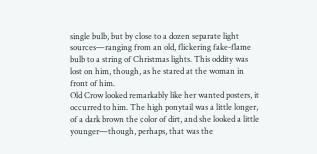single bulb, but by close to a dozen separate light sources—ranging from an old, flickering fake-flame bulb to a string of Christmas lights. This oddity was lost on him, though, as he stared at the woman in front of him.
Old Crow looked remarkably like her wanted posters, it occurred to him. The high ponytail was a little longer, of a dark brown the color of dirt, and she looked a little younger—though, perhaps, that was the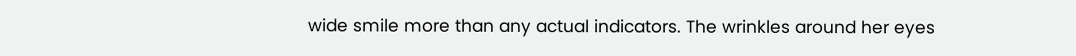wide smile more than any actual indicators. The wrinkles around her eyes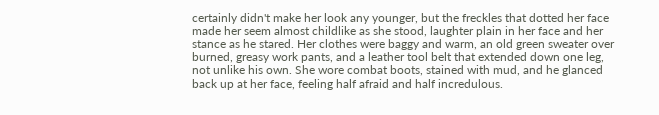certainly didn't make her look any younger, but the freckles that dotted her face made her seem almost childlike as she stood, laughter plain in her face and her stance as he stared. Her clothes were baggy and warm, an old green sweater over burned, greasy work pants, and a leather tool belt that extended down one leg, not unlike his own. She wore combat boots, stained with mud, and he glanced back up at her face, feeling half afraid and half incredulous.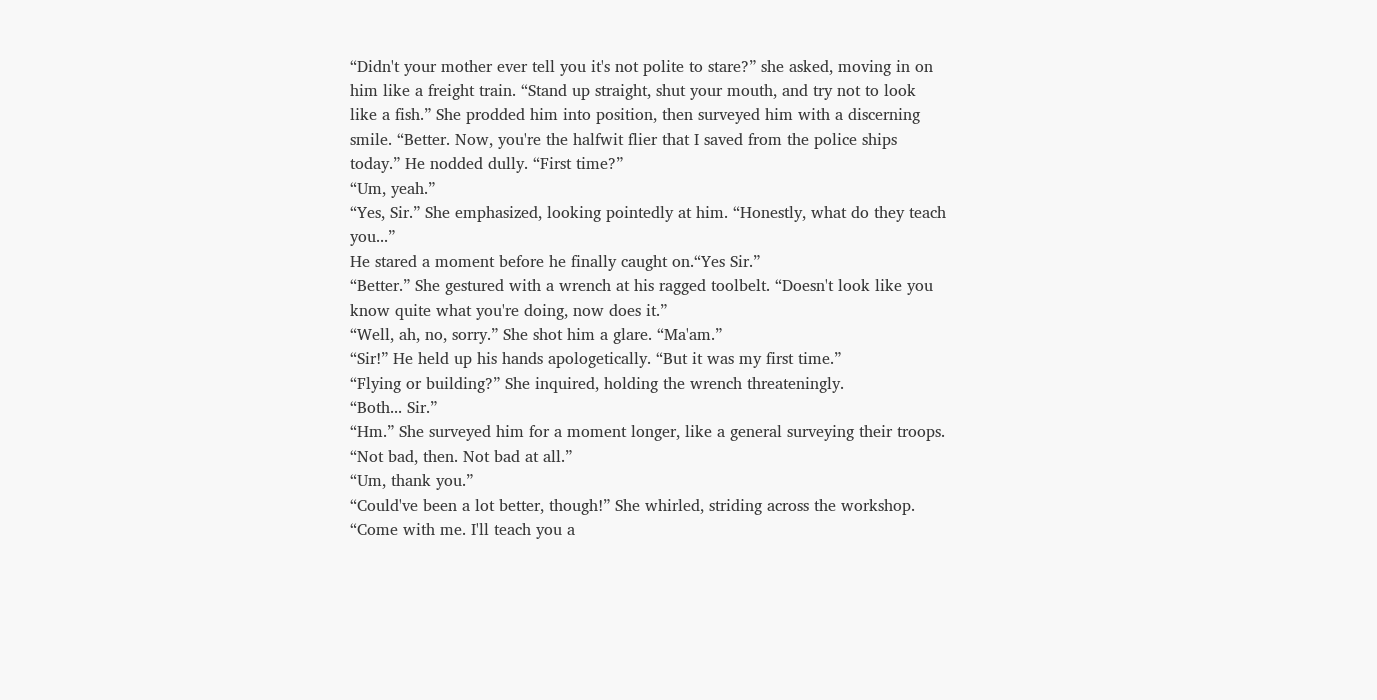“Didn't your mother ever tell you it's not polite to stare?” she asked, moving in on him like a freight train. “Stand up straight, shut your mouth, and try not to look like a fish.” She prodded him into position, then surveyed him with a discerning smile. “Better. Now, you're the halfwit flier that I saved from the police ships today.” He nodded dully. “First time?”
“Um, yeah.”
“Yes, Sir.” She emphasized, looking pointedly at him. “Honestly, what do they teach you...”
He stared a moment before he finally caught on.“Yes Sir.”
“Better.” She gestured with a wrench at his ragged toolbelt. “Doesn't look like you know quite what you're doing, now does it.”
“Well, ah, no, sorry.” She shot him a glare. “Ma'am.”
“Sir!” He held up his hands apologetically. “But it was my first time.”
“Flying or building?” She inquired, holding the wrench threateningly.
“Both... Sir.”
“Hm.” She surveyed him for a moment longer, like a general surveying their troops. “Not bad, then. Not bad at all.”
“Um, thank you.”
“Could've been a lot better, though!” She whirled, striding across the workshop. “Come with me. I'll teach you a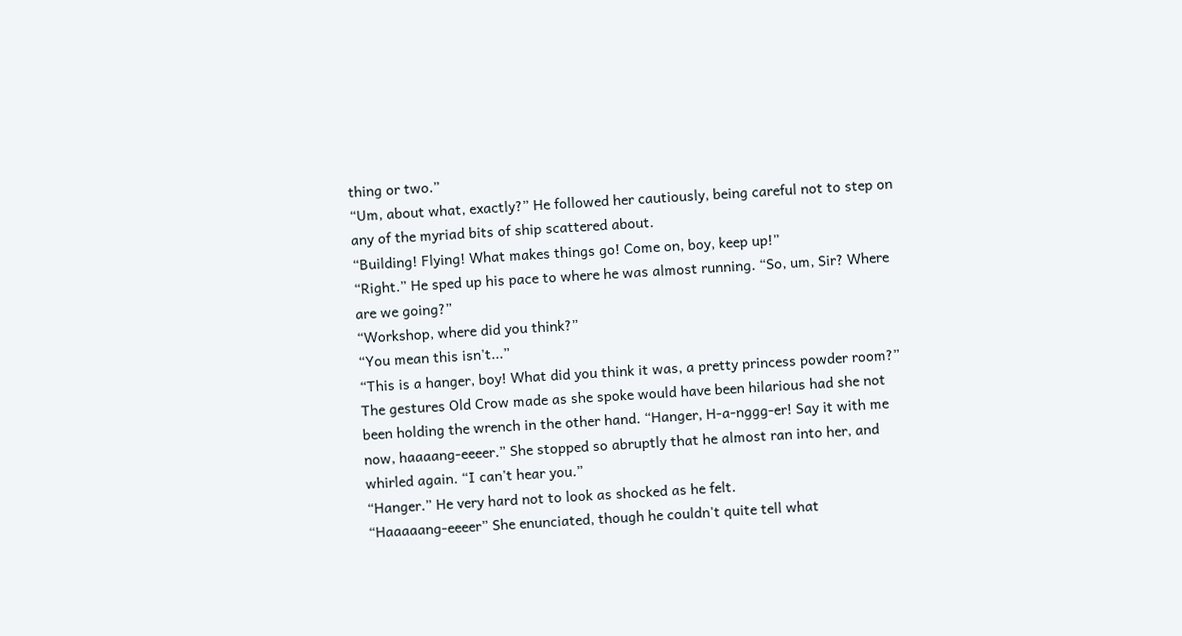thing or two.”
“Um, about what, exactly?” He followed her cautiously, being careful not to step on any of the myriad bits of ship scattered about.
“Building! Flying! What makes things go! Come on, boy, keep up!”
“Right.” He sped up his pace to where he was almost running. “So, um, Sir? Where are we going?”
“Workshop, where did you think?”
“You mean this isn't...”
“This is a hanger, boy! What did you think it was, a pretty princess powder room?” The gestures Old Crow made as she spoke would have been hilarious had she not been holding the wrench in the other hand. “Hanger, H-a-nggg-er! Say it with me now, haaaang-eeeer.” She stopped so abruptly that he almost ran into her, and whirled again. “I can't hear you.”
“Hanger.” He very hard not to look as shocked as he felt.
“Haaaaang-eeeer” She enunciated, though he couldn't quite tell what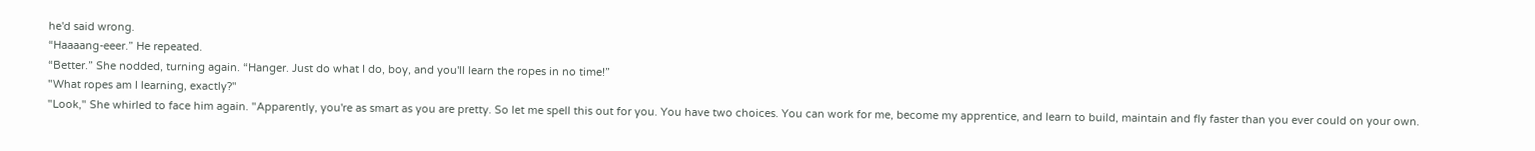he'd said wrong.
“Haaaang-eeer.” He repeated.
“Better.” She nodded, turning again. “Hanger. Just do what I do, boy, and you'll learn the ropes in no time!”
"What ropes am I learning, exactly?"
"Look," She whirled to face him again. "Apparently, you're as smart as you are pretty. So let me spell this out for you. You have two choices. You can work for me, become my apprentice, and learn to build, maintain and fly faster than you ever could on your own.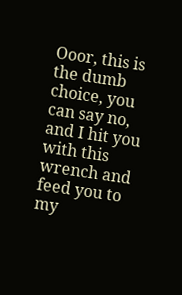Ooor, this is the dumb choice, you can say no, and I hit you with this wrench and feed you to my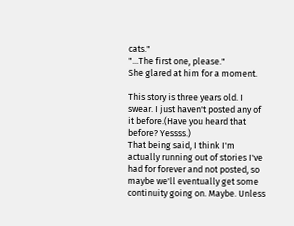cats."
"...The first one, please."
She glared at him for a moment.

This story is three years old. I swear. I just haven't posted any of it before.(Have you heard that before? Yessss.)
That being said, I think I'm actually running out of stories I've had for forever and not posted, so maybe we'll eventually get some continuity going on. Maybe. Unless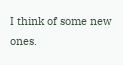I think of some new ones.